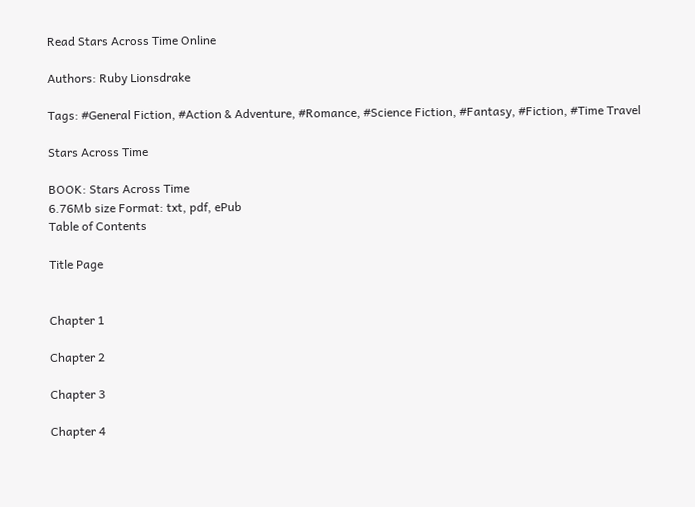Read Stars Across Time Online

Authors: Ruby Lionsdrake

Tags: #General Fiction, #Action & Adventure, #Romance, #Science Fiction, #Fantasy, #Fiction, #Time Travel

Stars Across Time

BOOK: Stars Across Time
6.76Mb size Format: txt, pdf, ePub
Table of Contents

Title Page


Chapter 1

Chapter 2

Chapter 3

Chapter 4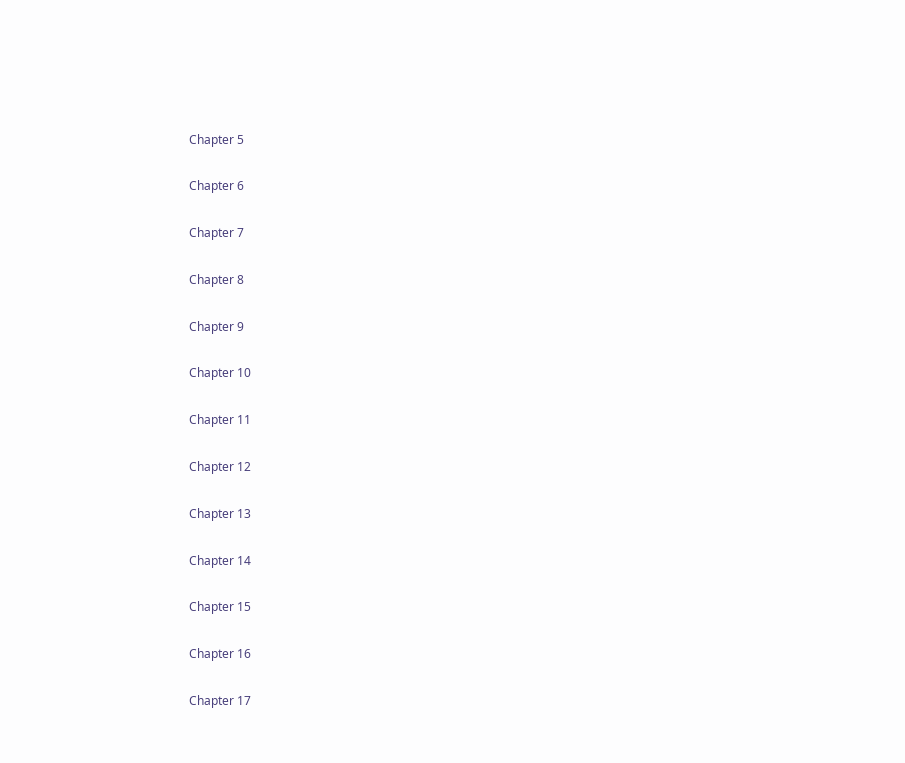Chapter 5

Chapter 6

Chapter 7

Chapter 8

Chapter 9

Chapter 10

Chapter 11

Chapter 12

Chapter 13

Chapter 14

Chapter 15

Chapter 16

Chapter 17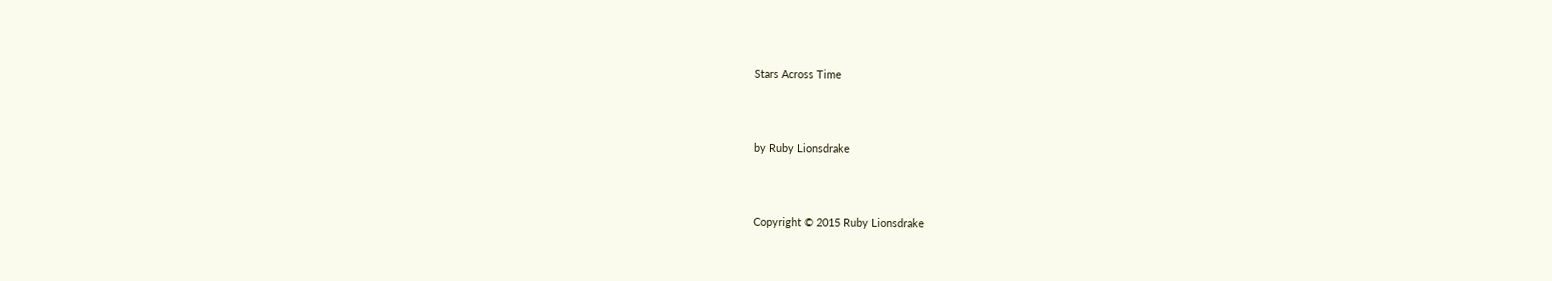Stars Across Time



by Ruby Lionsdrake



Copyright © 2015 Ruby Lionsdrake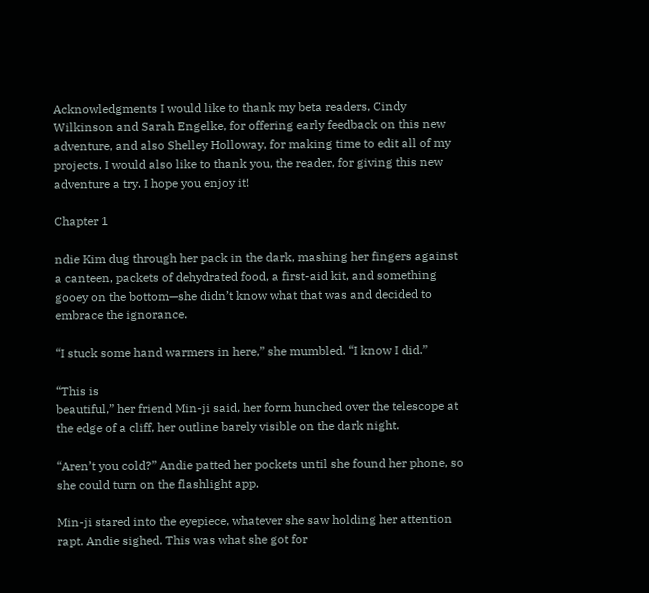Acknowledgments I would like to thank my beta readers, Cindy Wilkinson and Sarah Engelke, for offering early feedback on this new adventure, and also Shelley Holloway, for making time to edit all of my projects. I would also like to thank you, the reader, for giving this new adventure a try. I hope you enjoy it!

Chapter 1

ndie Kim dug through her pack in the dark, mashing her fingers against a canteen, packets of dehydrated food, a first-aid kit, and something gooey on the bottom—she didn’t know what that was and decided to embrace the ignorance.

“I stuck some hand warmers in here,” she mumbled. “I know I did.”

“This is
beautiful,” her friend Min-ji said, her form hunched over the telescope at the edge of a cliff, her outline barely visible on the dark night.

“Aren’t you cold?” Andie patted her pockets until she found her phone, so she could turn on the flashlight app.

Min-ji stared into the eyepiece, whatever she saw holding her attention rapt. Andie sighed. This was what she got for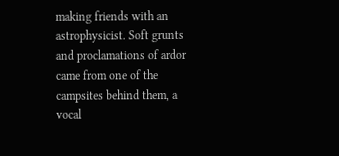making friends with an astrophysicist. Soft grunts and proclamations of ardor came from one of the campsites behind them, a vocal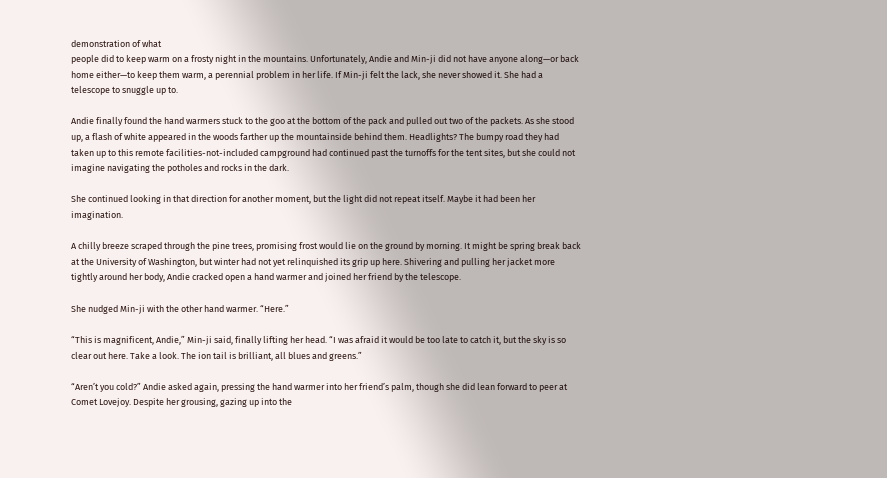demonstration of what
people did to keep warm on a frosty night in the mountains. Unfortunately, Andie and Min-ji did not have anyone along—or back home either—to keep them warm, a perennial problem in her life. If Min-ji felt the lack, she never showed it. She had a telescope to snuggle up to.

Andie finally found the hand warmers stuck to the goo at the bottom of the pack and pulled out two of the packets. As she stood up, a flash of white appeared in the woods farther up the mountainside behind them. Headlights? The bumpy road they had taken up to this remote facilities-not-included campground had continued past the turnoffs for the tent sites, but she could not imagine navigating the potholes and rocks in the dark.

She continued looking in that direction for another moment, but the light did not repeat itself. Maybe it had been her imagination.

A chilly breeze scraped through the pine trees, promising frost would lie on the ground by morning. It might be spring break back at the University of Washington, but winter had not yet relinquished its grip up here. Shivering and pulling her jacket more tightly around her body, Andie cracked open a hand warmer and joined her friend by the telescope.

She nudged Min-ji with the other hand warmer. “Here.”

“This is magnificent, Andie,” Min-ji said, finally lifting her head. “I was afraid it would be too late to catch it, but the sky is so clear out here. Take a look. The ion tail is brilliant, all blues and greens.”

“Aren’t you cold?” Andie asked again, pressing the hand warmer into her friend’s palm, though she did lean forward to peer at Comet Lovejoy. Despite her grousing, gazing up into the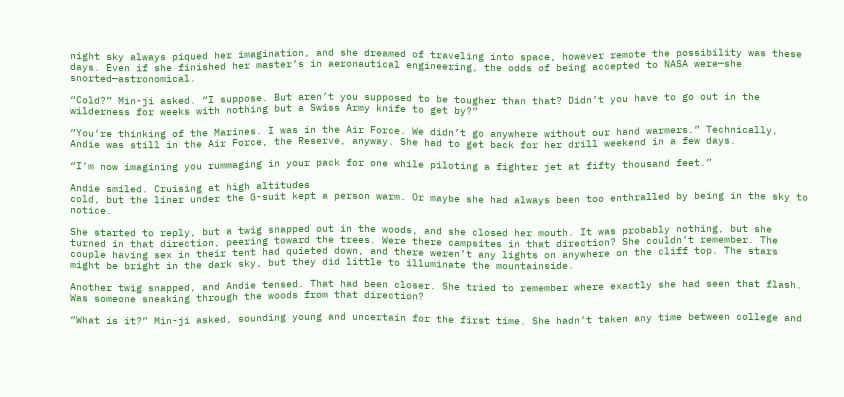night sky always piqued her imagination, and she dreamed of traveling into space, however remote the possibility was these days. Even if she finished her master’s in aeronautical engineering, the odds of being accepted to NASA were—she snorted—astronomical.

“Cold?” Min-ji asked. “I suppose. But aren’t you supposed to be tougher than that? Didn’t you have to go out in the wilderness for weeks with nothing but a Swiss Army knife to get by?”

“You’re thinking of the Marines. I was in the Air Force. We didn’t go anywhere without our hand warmers.” Technically, Andie was still in the Air Force, the Reserve, anyway. She had to get back for her drill weekend in a few days.

“I’m now imagining you rummaging in your pack for one while piloting a fighter jet at fifty thousand feet.”

Andie smiled. Cruising at high altitudes
cold, but the liner under the G-suit kept a person warm. Or maybe she had always been too enthralled by being in the sky to notice.

She started to reply, but a twig snapped out in the woods, and she closed her mouth. It was probably nothing, but she turned in that direction, peering toward the trees. Were there campsites in that direction? She couldn’t remember. The couple having sex in their tent had quieted down, and there weren’t any lights on anywhere on the cliff top. The stars might be bright in the dark sky, but they did little to illuminate the mountainside.

Another twig snapped, and Andie tensed. That had been closer. She tried to remember where exactly she had seen that flash. Was someone sneaking through the woods from that direction?

“What is it?” Min-ji asked, sounding young and uncertain for the first time. She hadn’t taken any time between college and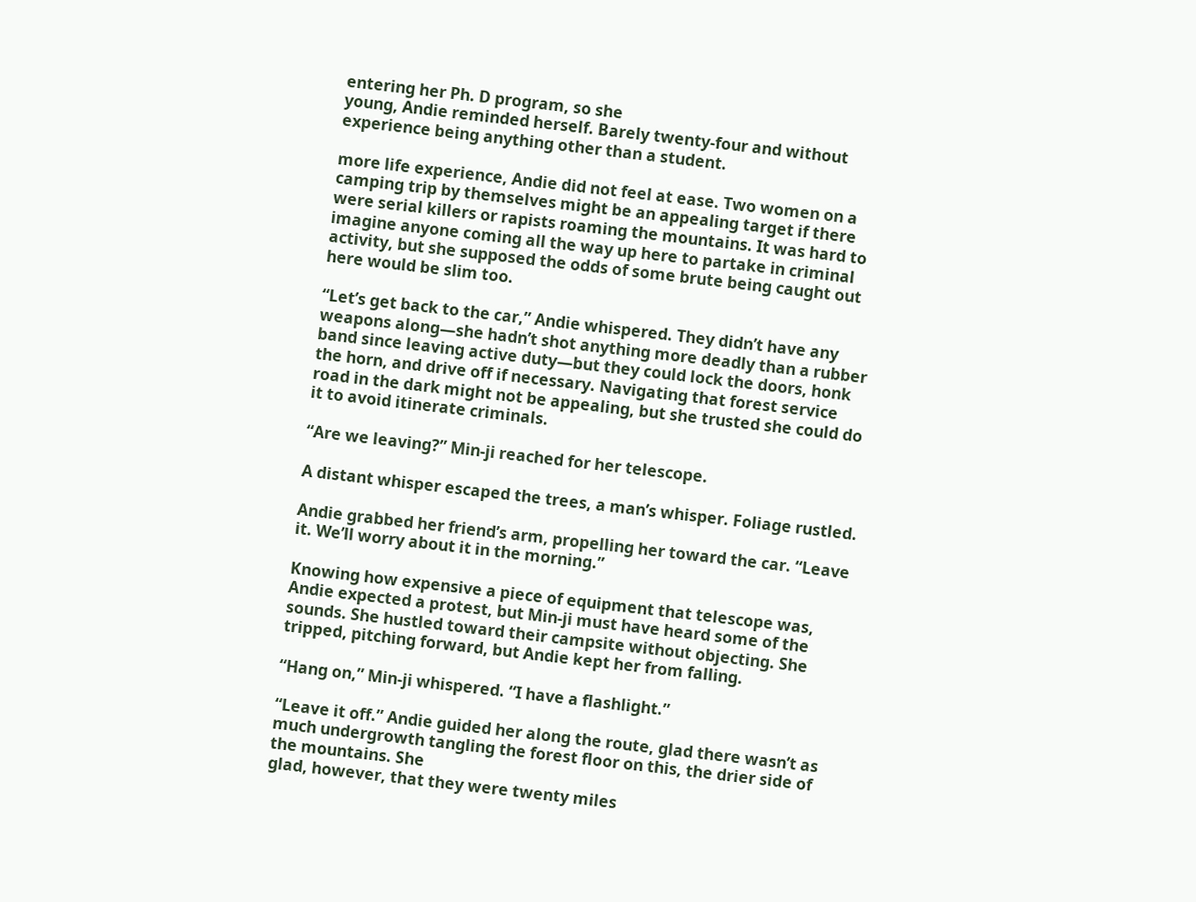entering her Ph. D program, so she
young, Andie reminded herself. Barely twenty-four and without experience being anything other than a student.

more life experience, Andie did not feel at ease. Two women on a camping trip by themselves might be an appealing target if there were serial killers or rapists roaming the mountains. It was hard to imagine anyone coming all the way up here to partake in criminal activity, but she supposed the odds of some brute being caught out here would be slim too.

“Let’s get back to the car,” Andie whispered. They didn’t have any weapons along—she hadn’t shot anything more deadly than a rubber band since leaving active duty—but they could lock the doors, honk the horn, and drive off if necessary. Navigating that forest service road in the dark might not be appealing, but she trusted she could do it to avoid itinerate criminals.

“Are we leaving?” Min-ji reached for her telescope.

A distant whisper escaped the trees, a man’s whisper. Foliage rustled.

Andie grabbed her friend’s arm, propelling her toward the car. “Leave it. We’ll worry about it in the morning.”

Knowing how expensive a piece of equipment that telescope was, Andie expected a protest, but Min-ji must have heard some of the sounds. She hustled toward their campsite without objecting. She tripped, pitching forward, but Andie kept her from falling.

“Hang on,” Min-ji whispered. “I have a flashlight.”

“Leave it off.” Andie guided her along the route, glad there wasn’t as much undergrowth tangling the forest floor on this, the drier side of the mountains. She
glad, however, that they were twenty miles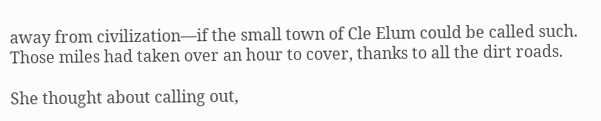away from civilization—if the small town of Cle Elum could be called such. Those miles had taken over an hour to cover, thanks to all the dirt roads.

She thought about calling out,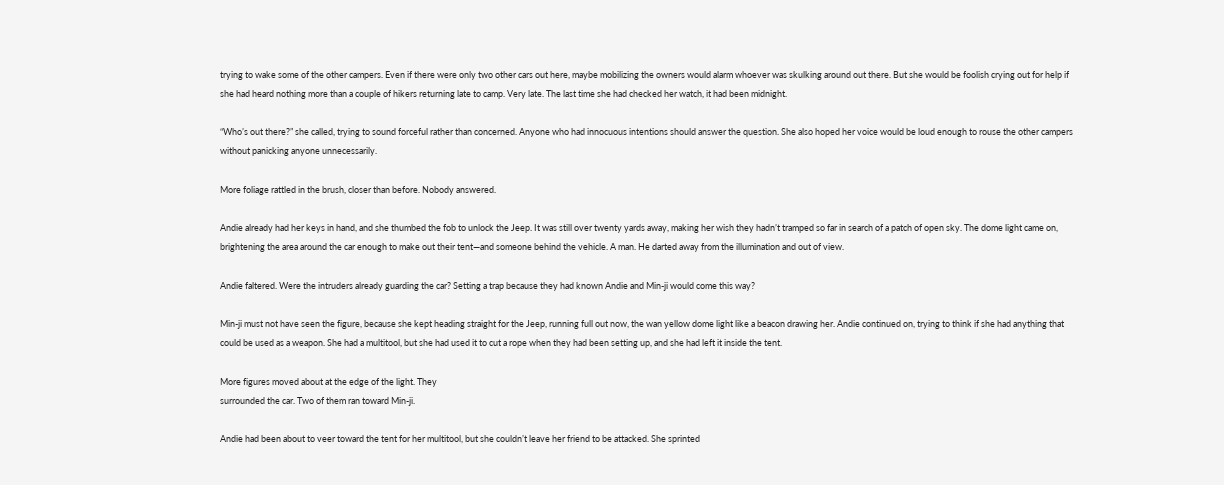trying to wake some of the other campers. Even if there were only two other cars out here, maybe mobilizing the owners would alarm whoever was skulking around out there. But she would be foolish crying out for help if she had heard nothing more than a couple of hikers returning late to camp. Very late. The last time she had checked her watch, it had been midnight.

“Who’s out there?” she called, trying to sound forceful rather than concerned. Anyone who had innocuous intentions should answer the question. She also hoped her voice would be loud enough to rouse the other campers without panicking anyone unnecessarily.

More foliage rattled in the brush, closer than before. Nobody answered.

Andie already had her keys in hand, and she thumbed the fob to unlock the Jeep. It was still over twenty yards away, making her wish they hadn’t tramped so far in search of a patch of open sky. The dome light came on, brightening the area around the car enough to make out their tent—and someone behind the vehicle. A man. He darted away from the illumination and out of view.

Andie faltered. Were the intruders already guarding the car? Setting a trap because they had known Andie and Min-ji would come this way?

Min-ji must not have seen the figure, because she kept heading straight for the Jeep, running full out now, the wan yellow dome light like a beacon drawing her. Andie continued on, trying to think if she had anything that could be used as a weapon. She had a multitool, but she had used it to cut a rope when they had been setting up, and she had left it inside the tent.

More figures moved about at the edge of the light. They
surrounded the car. Two of them ran toward Min-ji.

Andie had been about to veer toward the tent for her multitool, but she couldn’t leave her friend to be attacked. She sprinted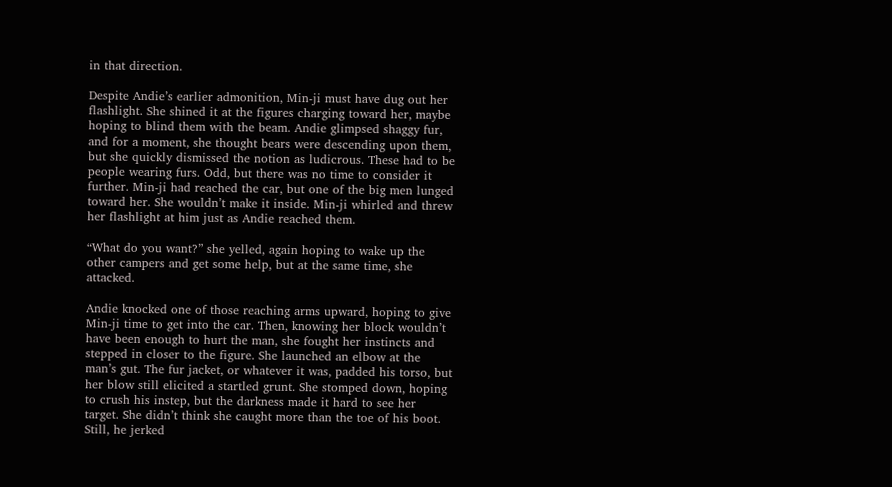in that direction.

Despite Andie’s earlier admonition, Min-ji must have dug out her flashlight. She shined it at the figures charging toward her, maybe hoping to blind them with the beam. Andie glimpsed shaggy fur, and for a moment, she thought bears were descending upon them, but she quickly dismissed the notion as ludicrous. These had to be people wearing furs. Odd, but there was no time to consider it further. Min-ji had reached the car, but one of the big men lunged toward her. She wouldn’t make it inside. Min-ji whirled and threw her flashlight at him just as Andie reached them.

“What do you want?” she yelled, again hoping to wake up the other campers and get some help, but at the same time, she attacked.

Andie knocked one of those reaching arms upward, hoping to give Min-ji time to get into the car. Then, knowing her block wouldn’t have been enough to hurt the man, she fought her instincts and stepped in closer to the figure. She launched an elbow at the man’s gut. The fur jacket, or whatever it was, padded his torso, but her blow still elicited a startled grunt. She stomped down, hoping to crush his instep, but the darkness made it hard to see her target. She didn’t think she caught more than the toe of his boot. Still, he jerked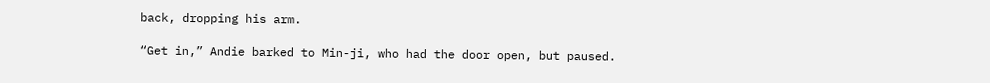back, dropping his arm.

“Get in,” Andie barked to Min-ji, who had the door open, but paused.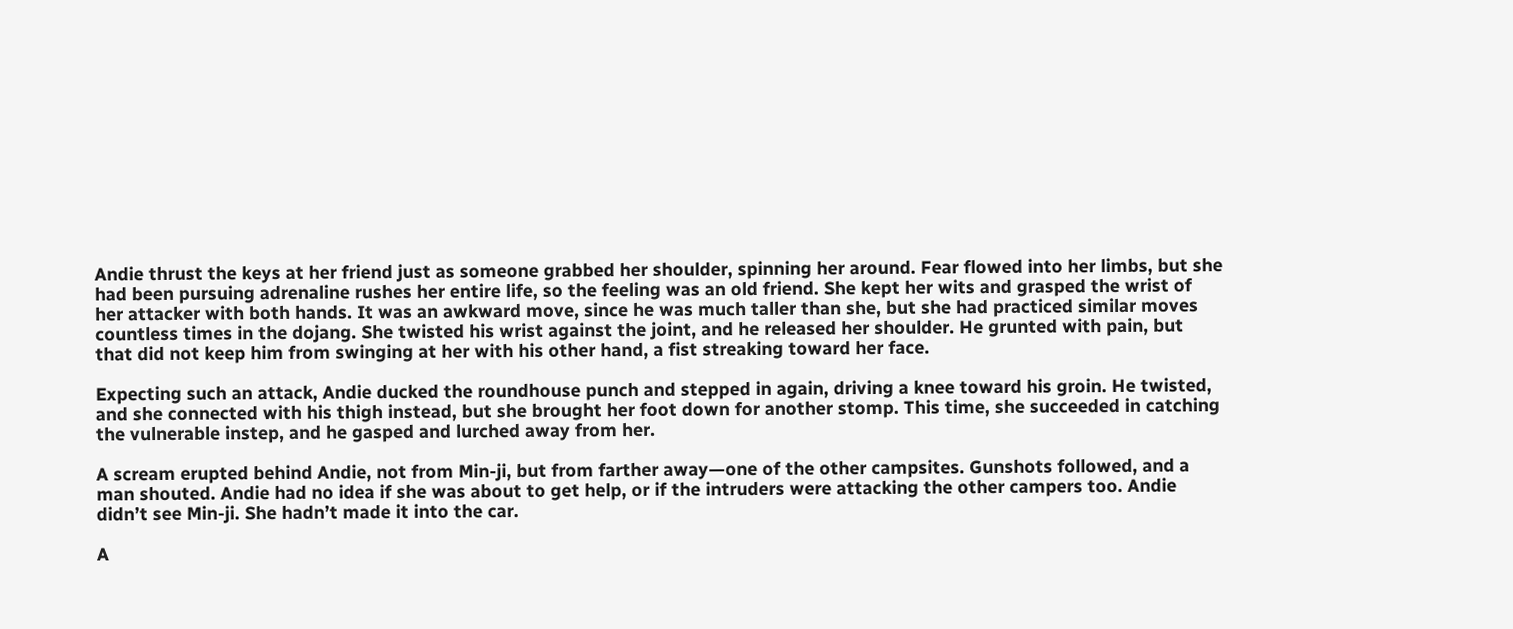Andie thrust the keys at her friend just as someone grabbed her shoulder, spinning her around. Fear flowed into her limbs, but she had been pursuing adrenaline rushes her entire life, so the feeling was an old friend. She kept her wits and grasped the wrist of her attacker with both hands. It was an awkward move, since he was much taller than she, but she had practiced similar moves countless times in the dojang. She twisted his wrist against the joint, and he released her shoulder. He grunted with pain, but that did not keep him from swinging at her with his other hand, a fist streaking toward her face.

Expecting such an attack, Andie ducked the roundhouse punch and stepped in again, driving a knee toward his groin. He twisted, and she connected with his thigh instead, but she brought her foot down for another stomp. This time, she succeeded in catching the vulnerable instep, and he gasped and lurched away from her.

A scream erupted behind Andie, not from Min-ji, but from farther away—one of the other campsites. Gunshots followed, and a man shouted. Andie had no idea if she was about to get help, or if the intruders were attacking the other campers too. Andie didn’t see Min-ji. She hadn’t made it into the car.

A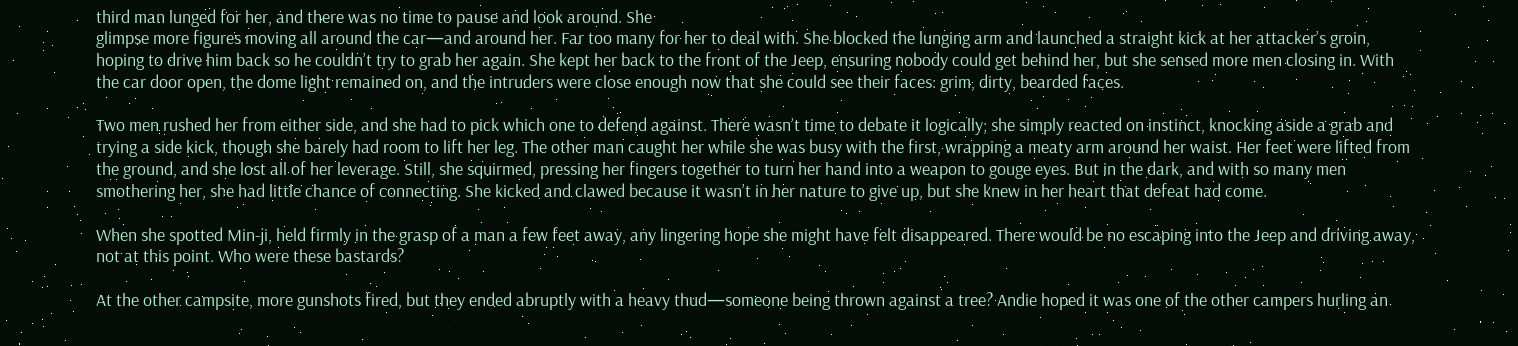third man lunged for her, and there was no time to pause and look around. She
glimpse more figures moving all around the car—and around her. Far too many for her to deal with. She blocked the lunging arm and launched a straight kick at her attacker’s groin, hoping to drive him back so he couldn’t try to grab her again. She kept her back to the front of the Jeep, ensuring nobody could get behind her, but she sensed more men closing in. With the car door open, the dome light remained on, and the intruders were close enough now that she could see their faces: grim, dirty, bearded faces.

Two men rushed her from either side, and she had to pick which one to defend against. There wasn’t time to debate it logically; she simply reacted on instinct, knocking aside a grab and trying a side kick, though she barely had room to lift her leg. The other man caught her while she was busy with the first, wrapping a meaty arm around her waist. Her feet were lifted from the ground, and she lost all of her leverage. Still, she squirmed, pressing her fingers together to turn her hand into a weapon to gouge eyes. But in the dark, and with so many men smothering her, she had little chance of connecting. She kicked and clawed because it wasn’t in her nature to give up, but she knew in her heart that defeat had come.

When she spotted Min-ji, held firmly in the grasp of a man a few feet away, any lingering hope she might have felt disappeared. There would be no escaping into the Jeep and driving away, not at this point. Who were these bastards?

At the other campsite, more gunshots fired, but they ended abruptly with a heavy thud—someone being thrown against a tree? Andie hoped it was one of the other campers hurling an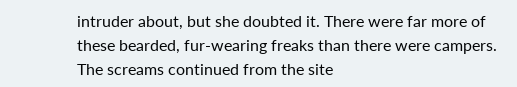intruder about, but she doubted it. There were far more of these bearded, fur-wearing freaks than there were campers. The screams continued from the site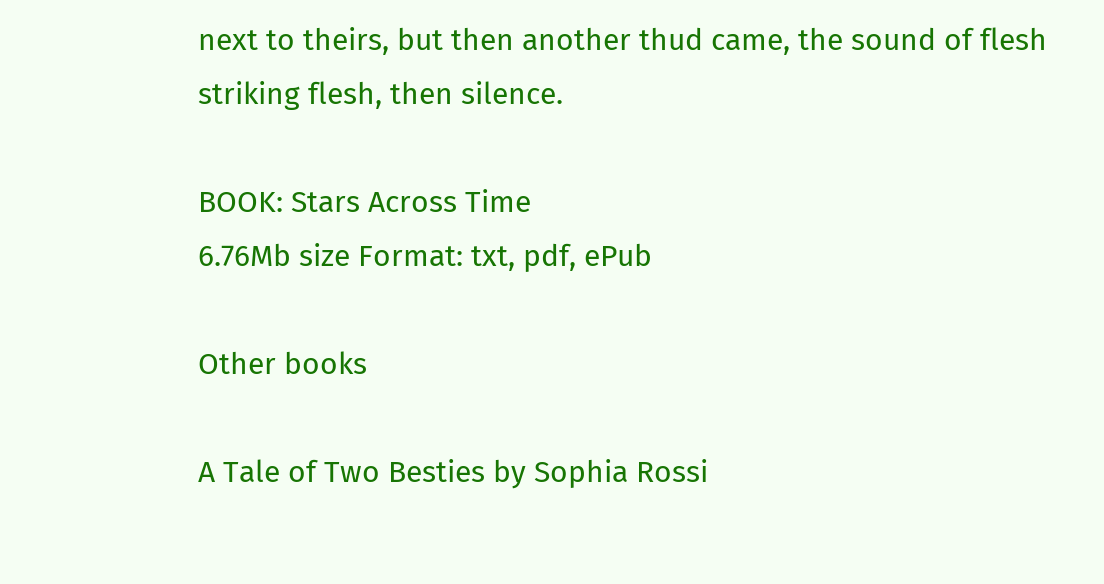next to theirs, but then another thud came, the sound of flesh striking flesh, then silence.

BOOK: Stars Across Time
6.76Mb size Format: txt, pdf, ePub

Other books

A Tale of Two Besties by Sophia Rossi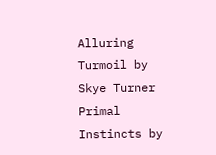Alluring Turmoil by Skye Turner
Primal Instincts by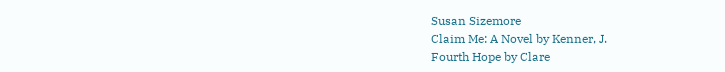Susan Sizemore
Claim Me: A Novel by Kenner, J.
Fourth Hope by Clare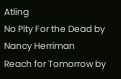Atling
No Pity For the Dead by Nancy Herriman
Reach for Tomorrow by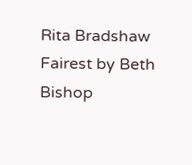Rita Bradshaw
Fairest by Beth Bishop